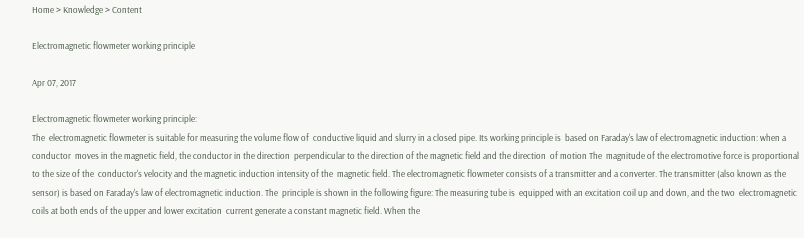Home > Knowledge > Content

Electromagnetic flowmeter working principle

Apr 07, 2017

Electromagnetic flowmeter working principle:
The  electromagnetic flowmeter is suitable for measuring the volume flow of  conductive liquid and slurry in a closed pipe. Its working principle is  based on Faraday's law of electromagnetic induction: when a conductor  moves in the magnetic field, the conductor in the direction  perpendicular to the direction of the magnetic field and the direction  of motion The  magnitude of the electromotive force is proportional to the size of the  conductor's velocity and the magnetic induction intensity of the  magnetic field. The electromagnetic flowmeter consists of a transmitter and a converter. The transmitter (also known as the sensor) is based on Faraday's law of electromagnetic induction. The  principle is shown in the following figure: The measuring tube is  equipped with an excitation coil up and down, and the two  electromagnetic coils at both ends of the upper and lower excitation  current generate a constant magnetic field. When the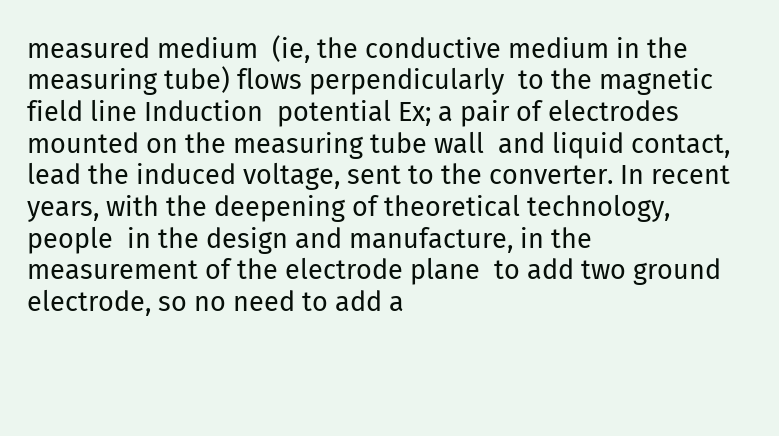measured medium  (ie, the conductive medium in the measuring tube) flows perpendicularly  to the magnetic field line Induction  potential Ex; a pair of electrodes mounted on the measuring tube wall  and liquid contact, lead the induced voltage, sent to the converter. In recent years, with the deepening of theoretical technology, people  in the design and manufacture, in the measurement of the electrode plane  to add two ground electrode, so no need to add a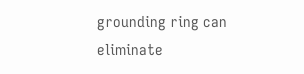grounding ring can  eliminate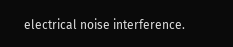electrical noise interference.